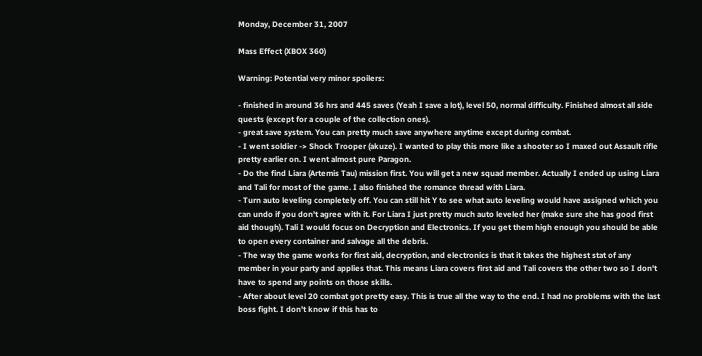Monday, December 31, 2007

Mass Effect (XBOX 360)

Warning: Potential very minor spoilers:

- finished in around 36 hrs and 445 saves (Yeah I save a lot), level 50, normal difficulty. Finished almost all side quests (except for a couple of the collection ones).
- great save system. You can pretty much save anywhere anytime except during combat.
- I went soldier -> Shock Trooper (akuze). I wanted to play this more like a shooter so I maxed out Assault rifle pretty earlier on. I went almost pure Paragon.
- Do the find Liara (Artemis Tau) mission first. You will get a new squad member. Actually I ended up using Liara and Tali for most of the game. I also finished the romance thread with Liara.
- Turn auto leveling completely off. You can still hit Y to see what auto leveling would have assigned which you can undo if you don't agree with it. For Liara I just pretty much auto leveled her (make sure she has good first aid though). Tali I would focus on Decryption and Electronics. If you get them high enough you should be able to open every container and salvage all the debris.
- The way the game works for first aid, decryption, and electronics is that it takes the highest stat of any member in your party and applies that. This means Liara covers first aid and Tali covers the other two so I don't have to spend any points on those skills.
- After about level 20 combat got pretty easy. This is true all the way to the end. I had no problems with the last boss fight. I don't know if this has to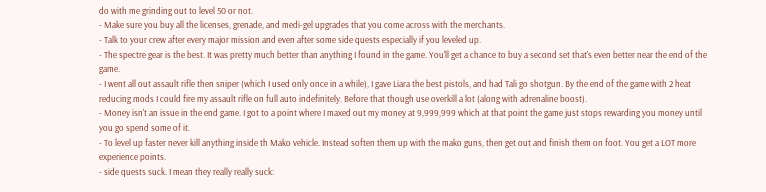do with me grinding out to level 50 or not.
- Make sure you buy all the licenses, grenade, and medi-gel upgrades that you come across with the merchants.
- Talk to your crew after every major mission and even after some side quests especially if you leveled up.
- The spectre gear is the best. It was pretty much better than anything I found in the game. You'll get a chance to buy a second set that's even better near the end of the game.
- I went all out assault rifle then sniper (which I used only once in a while), I gave Liara the best pistols, and had Tali go shotgun. By the end of the game with 2 heat reducing mods I could fire my assault rifle on full auto indefinitely. Before that though use overkill a lot (along with adrenaline boost).
- Money isn't an issue in the end game. I got to a point where I maxed out my money at 9,999,999 which at that point the game just stops rewarding you money until you go spend some of it.
- To level up faster never kill anything inside th Mako vehicle. Instead soften them up with the mako guns, then get out and finish them on foot. You get a LOT more experience points.
- side quests suck. I mean they really really suck: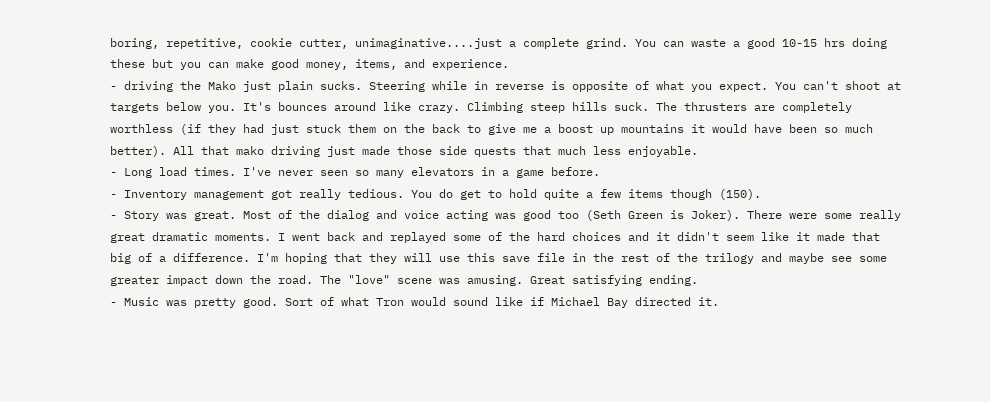boring, repetitive, cookie cutter, unimaginative....just a complete grind. You can waste a good 10-15 hrs doing these but you can make good money, items, and experience.
- driving the Mako just plain sucks. Steering while in reverse is opposite of what you expect. You can't shoot at targets below you. It's bounces around like crazy. Climbing steep hills suck. The thrusters are completely worthless (if they had just stuck them on the back to give me a boost up mountains it would have been so much better). All that mako driving just made those side quests that much less enjoyable.
- Long load times. I've never seen so many elevators in a game before.
- Inventory management got really tedious. You do get to hold quite a few items though (150).
- Story was great. Most of the dialog and voice acting was good too (Seth Green is Joker). There were some really great dramatic moments. I went back and replayed some of the hard choices and it didn't seem like it made that big of a difference. I'm hoping that they will use this save file in the rest of the trilogy and maybe see some greater impact down the road. The "love" scene was amusing. Great satisfying ending.
- Music was pretty good. Sort of what Tron would sound like if Michael Bay directed it.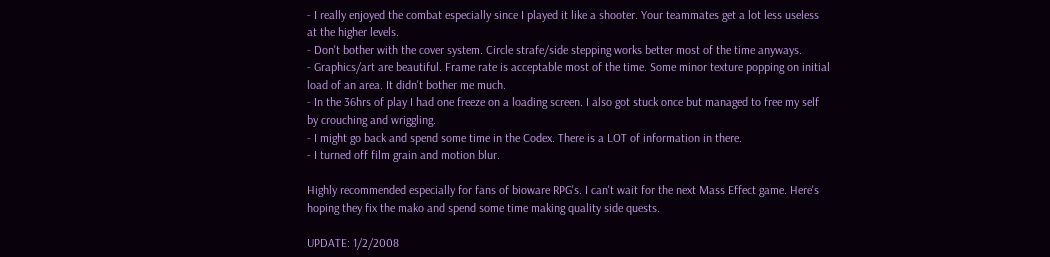- I really enjoyed the combat especially since I played it like a shooter. Your teammates get a lot less useless at the higher levels.
- Don't bother with the cover system. Circle strafe/side stepping works better most of the time anyways.
- Graphics/art are beautiful. Frame rate is acceptable most of the time. Some minor texture popping on initial load of an area. It didn't bother me much.
- In the 36hrs of play I had one freeze on a loading screen. I also got stuck once but managed to free my self by crouching and wriggling.
- I might go back and spend some time in the Codex. There is a LOT of information in there.
- I turned off film grain and motion blur.

Highly recommended especially for fans of bioware RPG's. I can't wait for the next Mass Effect game. Here's hoping they fix the mako and spend some time making quality side quests.

UPDATE: 1/2/2008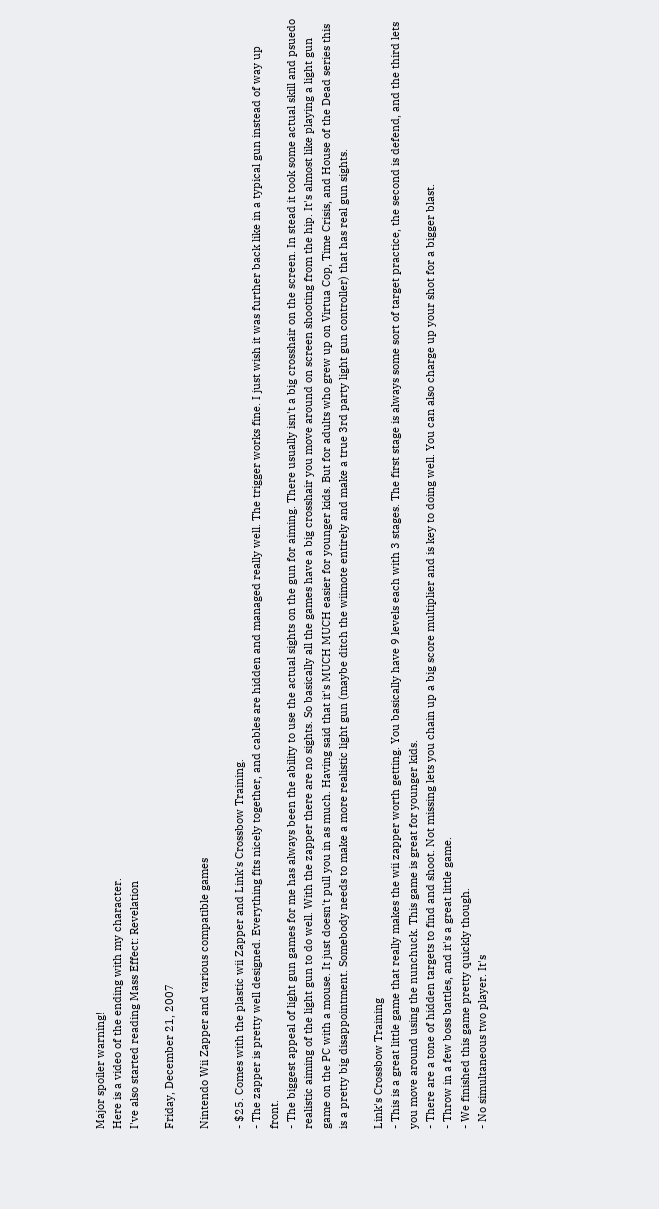Major spoiler warning!
Here is a video of the ending with my character.
I've also started reading Mass Effect: Revelation

Friday, December 21, 2007

Nintendo Wii Zapper and various compatible games

- $25. Comes with the plastic wii Zapper and Link's Crossbow Training.
- The zapper is pretty well designed. Everything fits nicely together, and cables are hidden and managed really well. The trigger works fine. I just wish it was further back like in a typical gun instead of way up front.
- The biggest appeal of light gun games for me has always been the ability to use the actual sights on the gun for aiming. There usually isn't a big crosshair on the screen. In stead it took some actual skill and psuedo realistic aiming of the light gun to do well. With the zapper there are no sights. So basically all the games have a big crosshair you move around on screen shooting from the hip. It's almost like playing a light gun game on the PC with a mouse. It just doesn't pull you in as much. Having said that it's MUCH MUCH easier for younger kids. But for adults who grew up on Virtua Cop, Time Crisis, and House of the Dead series this is a pretty big disappointment. Somebody needs to make a more realistic light gun (maybe ditch the wiimote entirely and make a true 3rd party light gun controller) that has real gun sights.

Link's Crossbow Training
- This is a great little game that really makes the wii zapper worth getting. You basically have 9 levels each with 3 stages. The first stage is always some sort of target practice, the second is defend, and the third lets you move around using the nunchuck. This game is great for younger kids.
- There are a tone of hidden targets to find and shoot. Not missing lets you chain up a big score multiplier and is key to doing well. You can also charge up your shot for a bigger blast.
- Throw in a few boss battles, and it's a great little game.
- We finished this game pretty quickly though.
- No simultaneous two player. It's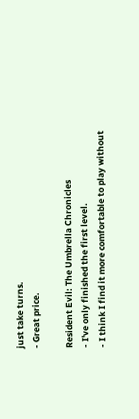just take turns.
- Great price.

Resident Evil: The Umbrella Chronicles
- I've only finished the first level.
- I think I find it more comfortable to play without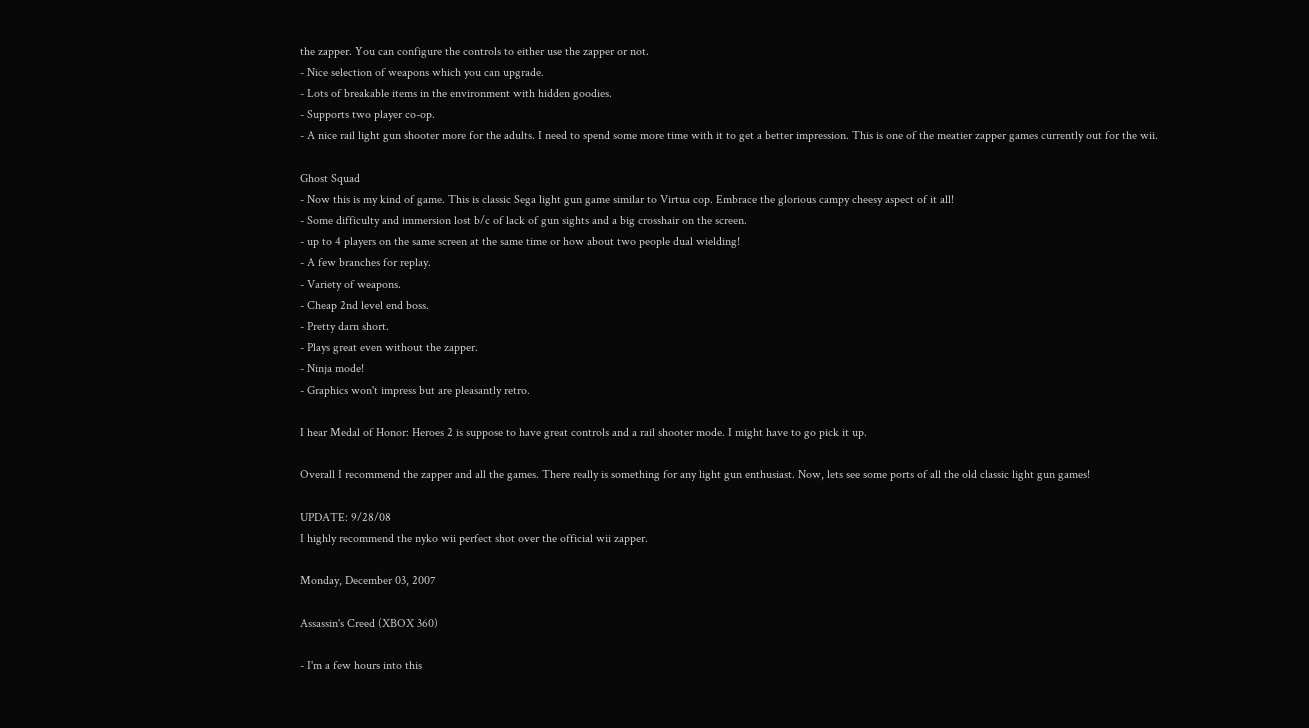the zapper. You can configure the controls to either use the zapper or not.
- Nice selection of weapons which you can upgrade.
- Lots of breakable items in the environment with hidden goodies.
- Supports two player co-op.
- A nice rail light gun shooter more for the adults. I need to spend some more time with it to get a better impression. This is one of the meatier zapper games currently out for the wii.

Ghost Squad
- Now this is my kind of game. This is classic Sega light gun game similar to Virtua cop. Embrace the glorious campy cheesy aspect of it all!
- Some difficulty and immersion lost b/c of lack of gun sights and a big crosshair on the screen.
- up to 4 players on the same screen at the same time or how about two people dual wielding!
- A few branches for replay.
- Variety of weapons.
- Cheap 2nd level end boss.
- Pretty darn short.
- Plays great even without the zapper.
- Ninja mode!
- Graphics won't impress but are pleasantly retro.

I hear Medal of Honor: Heroes 2 is suppose to have great controls and a rail shooter mode. I might have to go pick it up.

Overall I recommend the zapper and all the games. There really is something for any light gun enthusiast. Now, lets see some ports of all the old classic light gun games!

UPDATE: 9/28/08
I highly recommend the nyko wii perfect shot over the official wii zapper.

Monday, December 03, 2007

Assassin's Creed (XBOX 360)

- I'm a few hours into this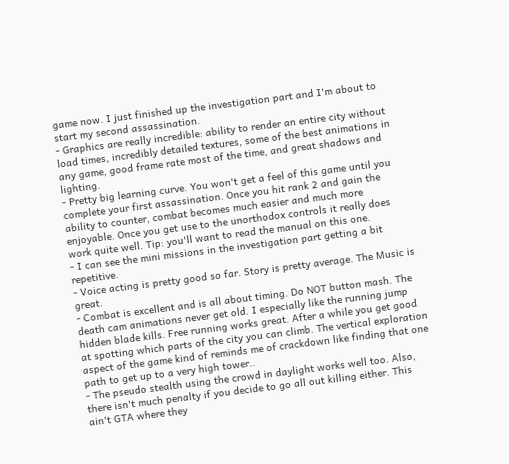game now. I just finished up the investigation part and I'm about to start my second assassination.
- Graphics are really incredible: ability to render an entire city without load times, incredibly detailed textures, some of the best animations in any game, good frame rate most of the time, and great shadows and lighting.
- Pretty big learning curve. You won't get a feel of this game until you complete your first assassination. Once you hit rank 2 and gain the ability to counter, combat becomes much easier and much more enjoyable. Once you get use to the unorthodox controls it really does work quite well. Tip: you'll want to read the manual on this one.
- I can see the mini missions in the investigation part getting a bit repetitive.
- Voice acting is pretty good so far. Story is pretty average. The Music is great.
- Combat is excellent and is all about timing. Do NOT button mash. The death cam animations never get old. I especially like the running jump hidden blade kills. Free running works great. After a while you get good at spotting which parts of the city you can climb. The vertical exploration aspect of the game kind of reminds me of crackdown like finding that one path to get up to a very high tower..
- The pseudo stealth using the crowd in daylight works well too. Also, there isn't much penalty if you decide to go all out killing either. This ain't GTA where they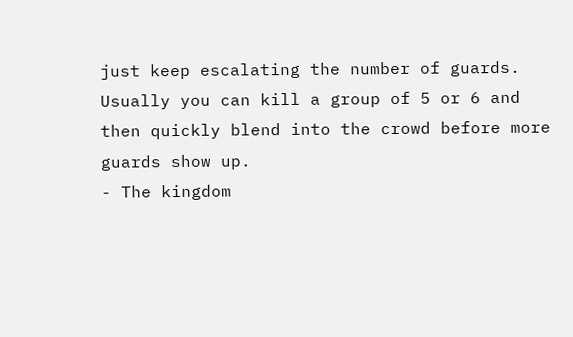just keep escalating the number of guards.
Usually you can kill a group of 5 or 6 and then quickly blend into the crowd before more guards show up.
- The kingdom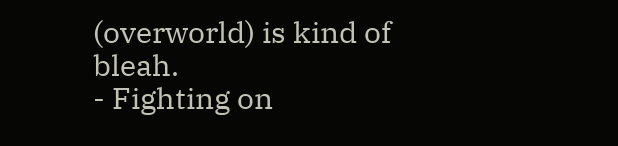(overworld) is kind of bleah.
- Fighting on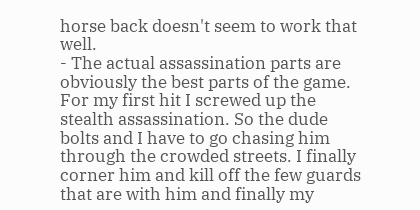horse back doesn't seem to work that well.
- The actual assassination parts are obviously the best parts of the game. For my first hit I screwed up the stealth assassination. So the dude bolts and I have to go chasing him through the crowded streets. I finally corner him and kill off the few guards that are with him and finally my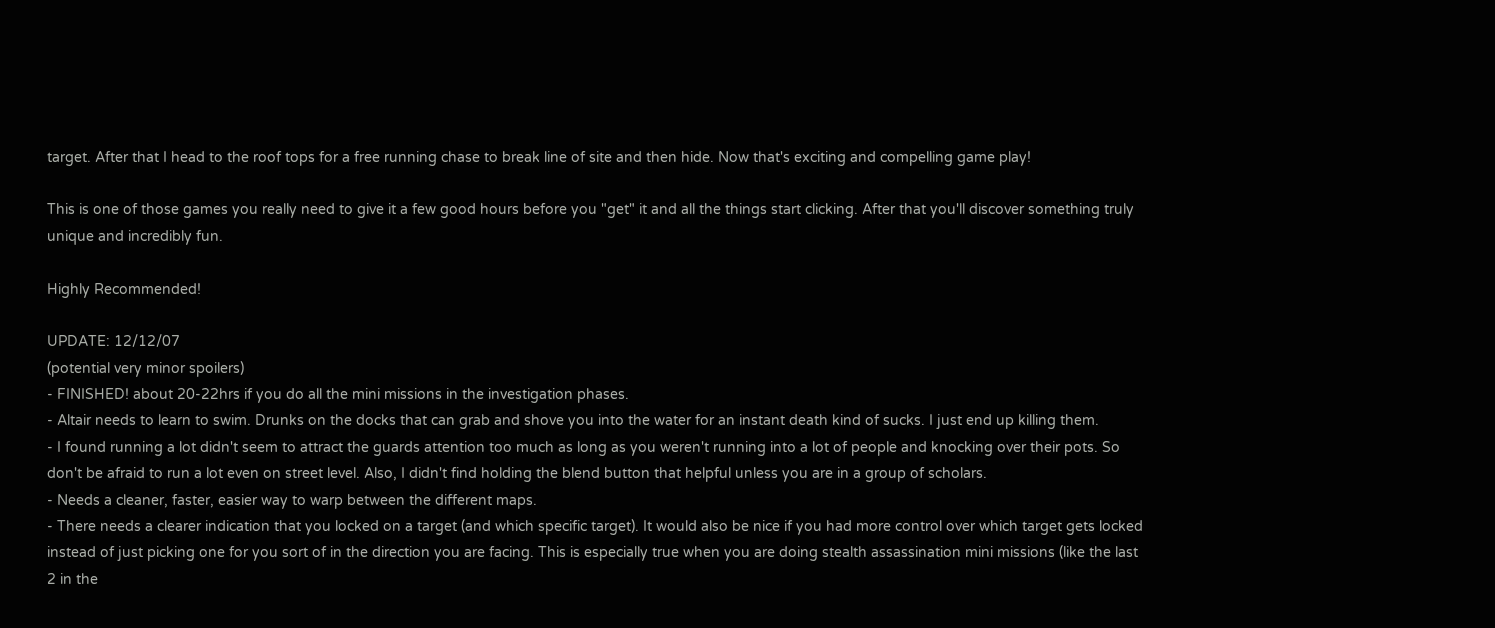target. After that I head to the roof tops for a free running chase to break line of site and then hide. Now that's exciting and compelling game play!

This is one of those games you really need to give it a few good hours before you "get" it and all the things start clicking. After that you'll discover something truly unique and incredibly fun.

Highly Recommended!

UPDATE: 12/12/07
(potential very minor spoilers)
- FINISHED! about 20-22hrs if you do all the mini missions in the investigation phases.
- Altair needs to learn to swim. Drunks on the docks that can grab and shove you into the water for an instant death kind of sucks. I just end up killing them.
- I found running a lot didn't seem to attract the guards attention too much as long as you weren't running into a lot of people and knocking over their pots. So don't be afraid to run a lot even on street level. Also, I didn't find holding the blend button that helpful unless you are in a group of scholars.
- Needs a cleaner, faster, easier way to warp between the different maps.
- There needs a clearer indication that you locked on a target (and which specific target). It would also be nice if you had more control over which target gets locked instead of just picking one for you sort of in the direction you are facing. This is especially true when you are doing stealth assassination mini missions (like the last 2 in the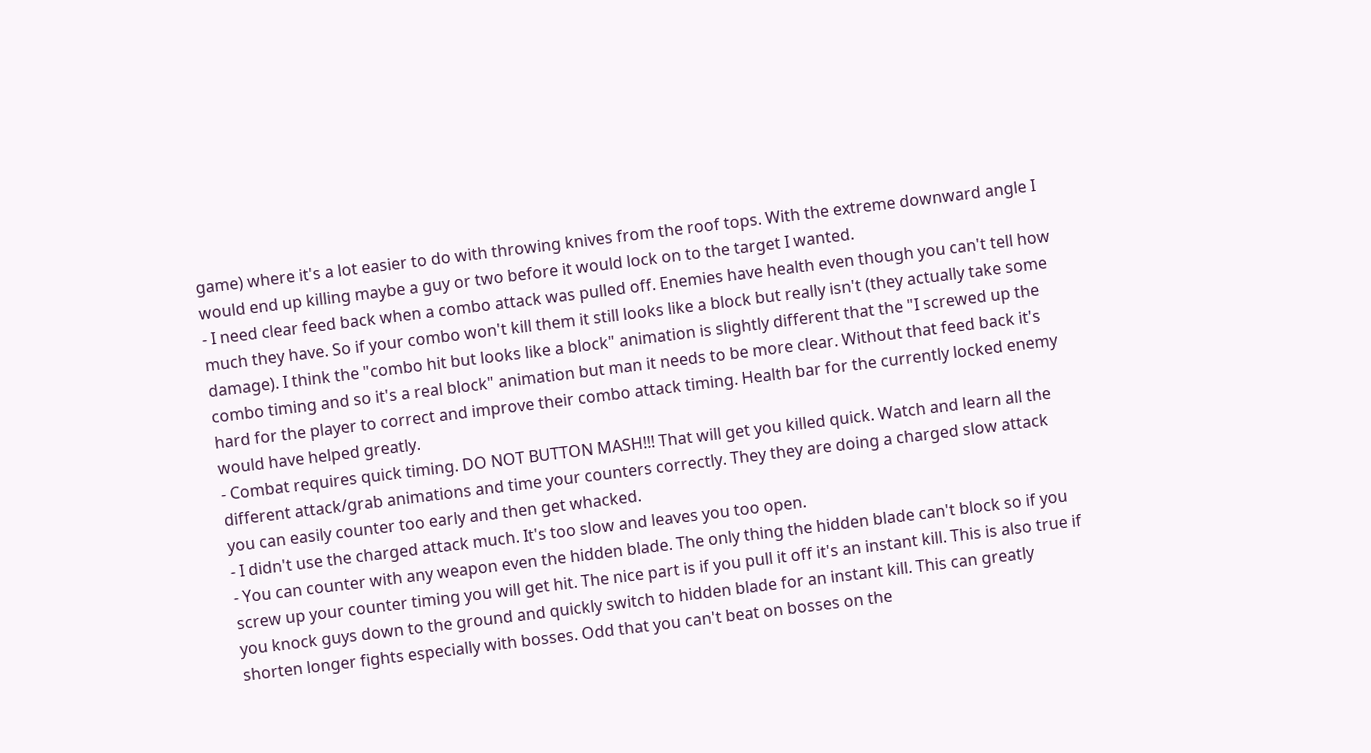game) where it's a lot easier to do with throwing knives from the roof tops. With the extreme downward angle I would end up killing maybe a guy or two before it would lock on to the target I wanted.
- I need clear feed back when a combo attack was pulled off. Enemies have health even though you can't tell how much they have. So if your combo won't kill them it still looks like a block but really isn't (they actually take some damage). I think the "combo hit but looks like a block" animation is slightly different that the "I screwed up the combo timing and so it's a real block" animation but man it needs to be more clear. Without that feed back it's hard for the player to correct and improve their combo attack timing. Health bar for the currently locked enemy would have helped greatly.
- Combat requires quick timing. DO NOT BUTTON MASH!!! That will get you killed quick. Watch and learn all the different attack/grab animations and time your counters correctly. They they are doing a charged slow attack you can easily counter too early and then get whacked.
- I didn't use the charged attack much. It's too slow and leaves you too open.
- You can counter with any weapon even the hidden blade. The only thing the hidden blade can't block so if you screw up your counter timing you will get hit. The nice part is if you pull it off it's an instant kill. This is also true if you knock guys down to the ground and quickly switch to hidden blade for an instant kill. This can greatly shorten longer fights especially with bosses. Odd that you can't beat on bosses on the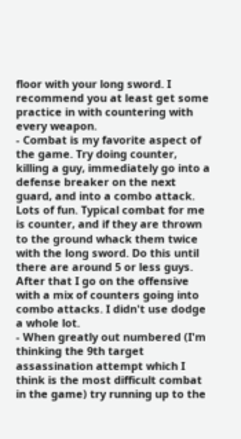floor with your long sword. I recommend you at least get some practice in with countering with every weapon.
- Combat is my favorite aspect of the game. Try doing counter, killing a guy, immediately go into a defense breaker on the next guard, and into a combo attack. Lots of fun. Typical combat for me is counter, and if they are thrown to the ground whack them twice with the long sword. Do this until there are around 5 or less guys. After that I go on the offensive with a mix of counters going into combo attacks. I didn't use dodge a whole lot.
- When greatly out numbered (I'm thinking the 9th target assassination attempt which I think is the most difficult combat in the game) try running up to the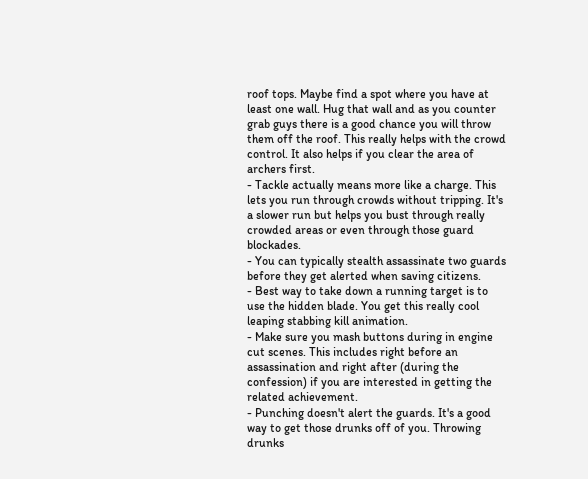roof tops. Maybe find a spot where you have at least one wall. Hug that wall and as you counter grab guys there is a good chance you will throw them off the roof. This really helps with the crowd control. It also helps if you clear the area of archers first.
- Tackle actually means more like a charge. This lets you run through crowds without tripping. It's a slower run but helps you bust through really crowded areas or even through those guard blockades.
- You can typically stealth assassinate two guards before they get alerted when saving citizens.
- Best way to take down a running target is to use the hidden blade. You get this really cool leaping stabbing kill animation.
- Make sure you mash buttons during in engine cut scenes. This includes right before an assassination and right after (during the confession) if you are interested in getting the related achievement.
- Punching doesn't alert the guards. It's a good way to get those drunks off of you. Throwing drunks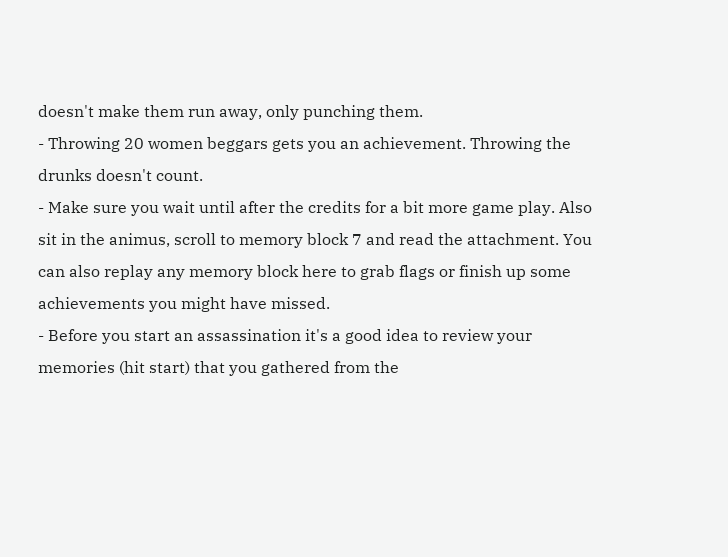doesn't make them run away, only punching them.
- Throwing 20 women beggars gets you an achievement. Throwing the drunks doesn't count.
- Make sure you wait until after the credits for a bit more game play. Also sit in the animus, scroll to memory block 7 and read the attachment. You can also replay any memory block here to grab flags or finish up some achievements you might have missed.
- Before you start an assassination it's a good idea to review your memories (hit start) that you gathered from the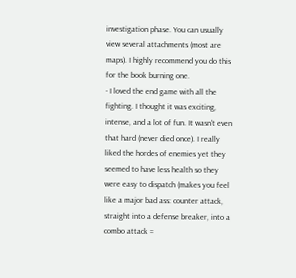investigation phase. You can usually view several attachments (most are maps). I highly recommend you do this for the book burning one.
- I loved the end game with all the fighting. I thought it was exciting, intense, and a lot of fun. It wasn't even that hard (never died once). I really liked the hordes of enemies yet they seemed to have less health so they were easy to dispatch (makes you feel like a major bad ass: counter attack, straight into a defense breaker, into a combo attack =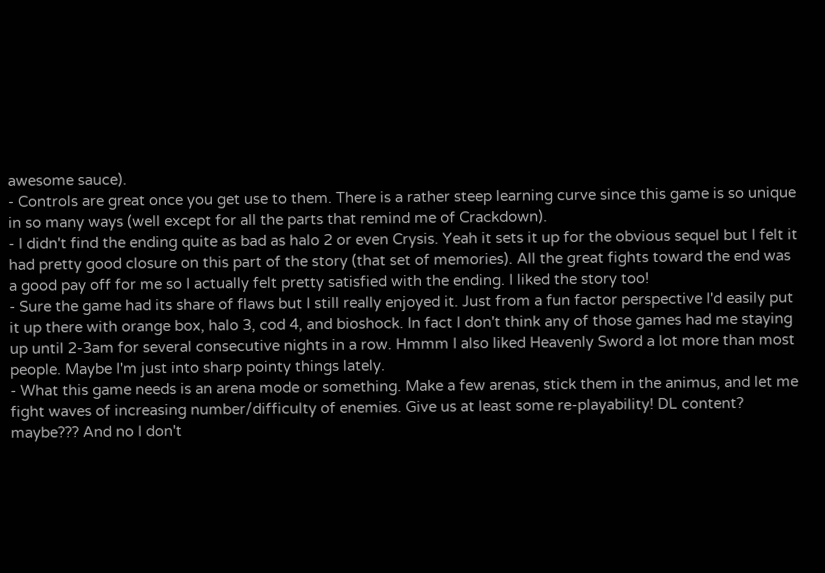awesome sauce).
- Controls are great once you get use to them. There is a rather steep learning curve since this game is so unique in so many ways (well except for all the parts that remind me of Crackdown).
- I didn't find the ending quite as bad as halo 2 or even Crysis. Yeah it sets it up for the obvious sequel but I felt it had pretty good closure on this part of the story (that set of memories). All the great fights toward the end was a good pay off for me so I actually felt pretty satisfied with the ending. I liked the story too!
- Sure the game had its share of flaws but I still really enjoyed it. Just from a fun factor perspective I'd easily put it up there with orange box, halo 3, cod 4, and bioshock. In fact I don't think any of those games had me staying up until 2-3am for several consecutive nights in a row. Hmmm I also liked Heavenly Sword a lot more than most people. Maybe I'm just into sharp pointy things lately.
- What this game needs is an arena mode or something. Make a few arenas, stick them in the animus, and let me fight waves of increasing number/difficulty of enemies. Give us at least some re-playability! DL content? maybe??? And no I don't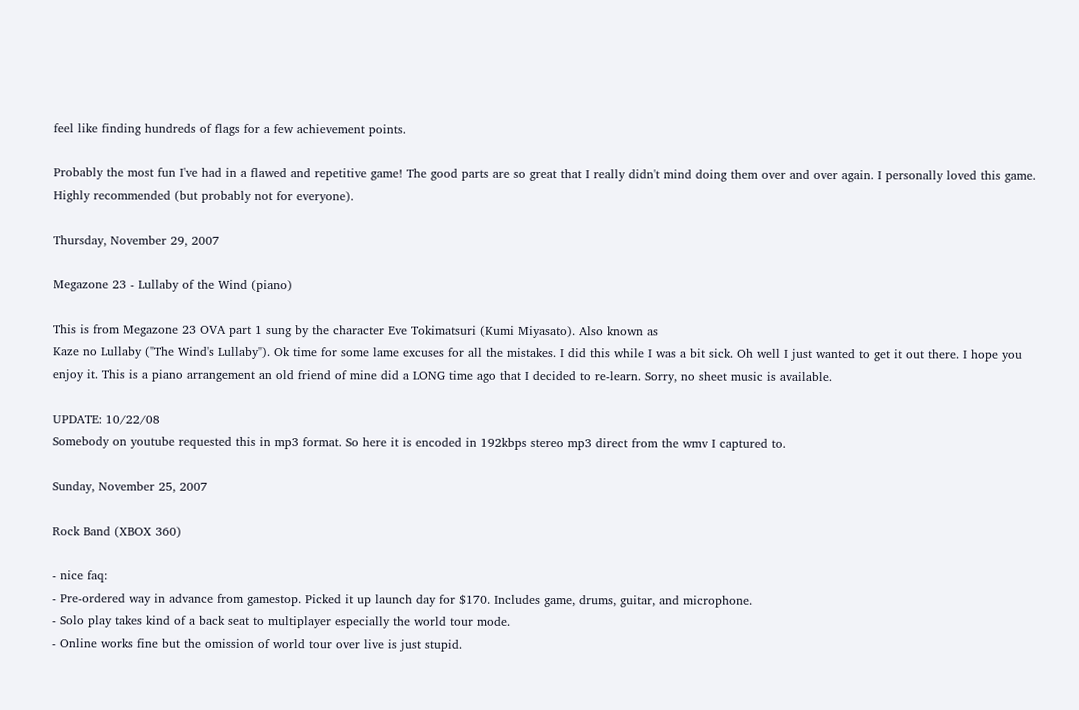feel like finding hundreds of flags for a few achievement points.

Probably the most fun I've had in a flawed and repetitive game! The good parts are so great that I really didn't mind doing them over and over again. I personally loved this game. Highly recommended (but probably not for everyone).

Thursday, November 29, 2007

Megazone 23 - Lullaby of the Wind (piano)

This is from Megazone 23 OVA part 1 sung by the character Eve Tokimatsuri (Kumi Miyasato). Also known as
Kaze no Lullaby ("The Wind's Lullaby"). Ok time for some lame excuses for all the mistakes. I did this while I was a bit sick. Oh well I just wanted to get it out there. I hope you enjoy it. This is a piano arrangement an old friend of mine did a LONG time ago that I decided to re-learn. Sorry, no sheet music is available.

UPDATE: 10/22/08
Somebody on youtube requested this in mp3 format. So here it is encoded in 192kbps stereo mp3 direct from the wmv I captured to.

Sunday, November 25, 2007

Rock Band (XBOX 360)

- nice faq:
- Pre-ordered way in advance from gamestop. Picked it up launch day for $170. Includes game, drums, guitar, and microphone.
- Solo play takes kind of a back seat to multiplayer especially the world tour mode.
- Online works fine but the omission of world tour over live is just stupid.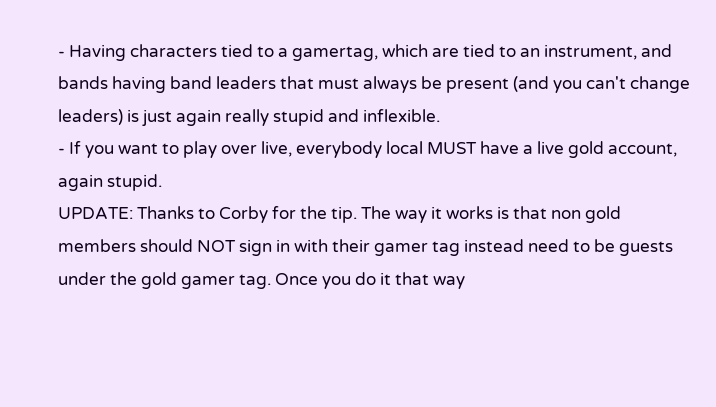- Having characters tied to a gamertag, which are tied to an instrument, and bands having band leaders that must always be present (and you can't change leaders) is just again really stupid and inflexible.
- If you want to play over live, everybody local MUST have a live gold account, again stupid.
UPDATE: Thanks to Corby for the tip. The way it works is that non gold members should NOT sign in with their gamer tag instead need to be guests under the gold gamer tag. Once you do it that way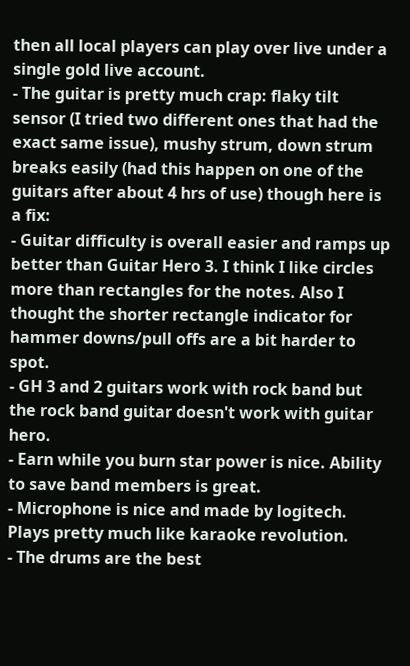then all local players can play over live under a single gold live account.
- The guitar is pretty much crap: flaky tilt sensor (I tried two different ones that had the exact same issue), mushy strum, down strum breaks easily (had this happen on one of the guitars after about 4 hrs of use) though here is a fix:
- Guitar difficulty is overall easier and ramps up better than Guitar Hero 3. I think I like circles more than rectangles for the notes. Also I thought the shorter rectangle indicator for hammer downs/pull offs are a bit harder to spot.
- GH 3 and 2 guitars work with rock band but the rock band guitar doesn't work with guitar hero.
- Earn while you burn star power is nice. Ability to save band members is great.
- Microphone is nice and made by logitech. Plays pretty much like karaoke revolution.
- The drums are the best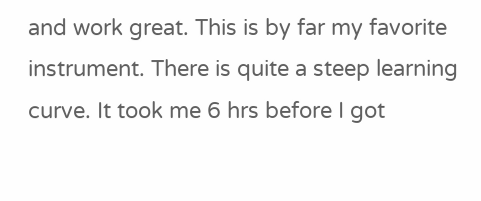and work great. This is by far my favorite instrument. There is quite a steep learning curve. It took me 6 hrs before I got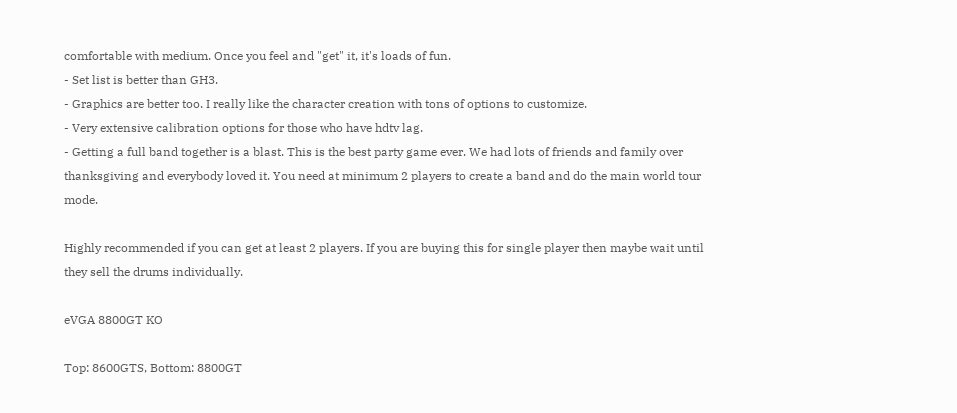comfortable with medium. Once you feel and "get" it, it's loads of fun.
- Set list is better than GH3.
- Graphics are better too. I really like the character creation with tons of options to customize.
- Very extensive calibration options for those who have hdtv lag.
- Getting a full band together is a blast. This is the best party game ever. We had lots of friends and family over thanksgiving and everybody loved it. You need at minimum 2 players to create a band and do the main world tour mode.

Highly recommended if you can get at least 2 players. If you are buying this for single player then maybe wait until they sell the drums individually.

eVGA 8800GT KO

Top: 8600GTS, Bottom: 8800GT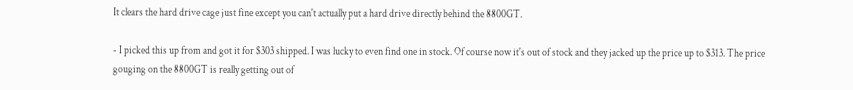It clears the hard drive cage just fine except you can't actually put a hard drive directly behind the 8800GT.

- I picked this up from and got it for $303 shipped. I was lucky to even find one in stock. Of course now it's out of stock and they jacked up the price up to $313. The price gouging on the 8800GT is really getting out of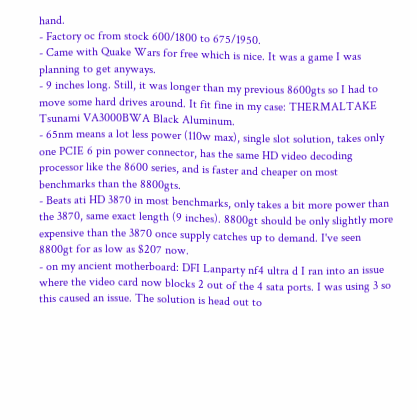hand.
- Factory oc from stock 600/1800 to 675/1950.
- Came with Quake Wars for free which is nice. It was a game I was planning to get anyways.
- 9 inches long. Still, it was longer than my previous 8600gts so I had to move some hard drives around. It fit fine in my case: THERMALTAKE Tsunami VA3000BWA Black Aluminum.
- 65nm means a lot less power (110w max), single slot solution, takes only one PCIE 6 pin power connector, has the same HD video decoding processor like the 8600 series, and is faster and cheaper on most benchmarks than the 8800gts.
- Beats ati HD 3870 in most benchmarks, only takes a bit more power than the 3870, same exact length (9 inches). 8800gt should be only slightly more expensive than the 3870 once supply catches up to demand. I've seen 8800gt for as low as $207 now.
- on my ancient motherboard: DFI Lanparty nf4 ultra d I ran into an issue where the video card now blocks 2 out of the 4 sata ports. I was using 3 so this caused an issue. The solution is head out to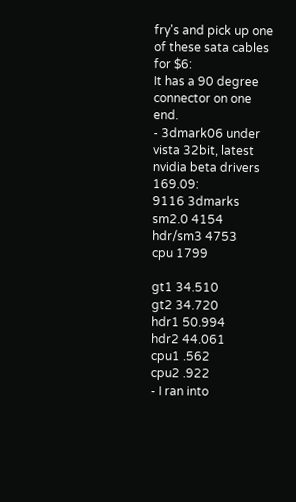fry's and pick up one of these sata cables for $6:
It has a 90 degree connector on one end.
- 3dmark06 under vista 32bit, latest nvidia beta drivers 169.09:
9116 3dmarks
sm2.0 4154
hdr/sm3 4753
cpu 1799

gt1 34.510
gt2 34.720
hdr1 50.994
hdr2 44.061
cpu1 .562
cpu2 .922
- I ran into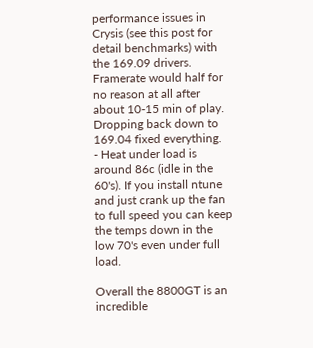performance issues in Crysis (see this post for detail benchmarks) with the 169.09 drivers. Framerate would half for no reason at all after about 10-15 min of play. Dropping back down to 169.04 fixed everything.
- Heat under load is around 86c (idle in the 60's). If you install ntune and just crank up the fan to full speed you can keep the temps down in the low 70's even under full load.

Overall the 8800GT is an incredible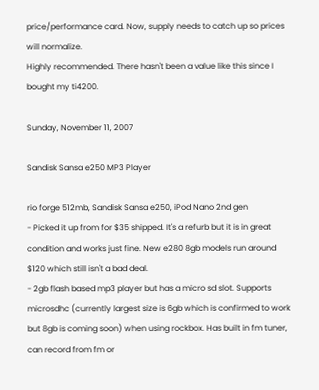price/performance card. Now, supply needs to catch up so prices will normalize.
Highly recommended. There hasn't been a value like this since I bought my ti4200.

Sunday, November 11, 2007

Sandisk Sansa e250 MP3 Player

rio forge 512mb, Sandisk Sansa e250, iPod Nano 2nd gen
- Picked it up from for $35 shipped. It's a refurb but it is in great condition and works just fine. New e280 8gb models run around $120 which still isn't a bad deal.
- 2gb flash based mp3 player but has a micro sd slot. Supports microsdhc (currently largest size is 6gb which is confirmed to work but 8gb is coming soon) when using rockbox. Has built in fm tuner, can record from fm or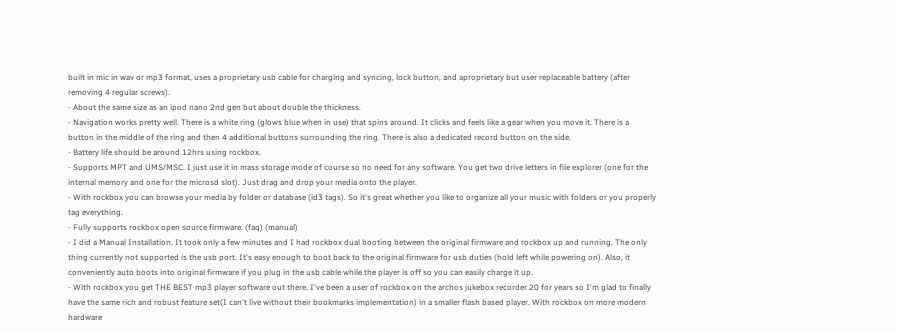built in mic in wav or mp3 format, uses a proprietary usb cable for charging and syncing, lock button, and aproprietary but user replaceable battery (after removing 4 regular screws).
- About the same size as an ipod nano 2nd gen but about double the thickness.
- Navigation works pretty well. There is a white ring (glows blue when in use) that spins around. It clicks and feels like a gear when you move it. There is a button in the middle of the ring and then 4 additional buttons surrounding the ring. There is also a dedicated record button on the side.
- Battery life should be around 12hrs using rockbox.
- Supports MPT and UMS/MSC. I just use it in mass storage mode of course so no need for any software. You get two drive letters in file explorer (one for the internal memory and one for the microsd slot). Just drag and drop your media onto the player.
- With rockbox you can browse your media by folder or database (id3 tags). So it's great whether you like to organize all your music with folders or you properly tag everything.
- Fully supports rockbox open source firmware. (faq) (manual)
- I did a Manual Installation. It took only a few minutes and I had rockbox dual booting between the original firmware and rockbox up and running. The only thing currently not supported is the usb port. It's easy enough to boot back to the original firmware for usb duties (hold left while powering on). Also, it conveniently auto boots into original firmware if you plug in the usb cable while the player is off so you can easily charge it up.
- With rockbox you get THE BEST mp3 player software out there. I've been a user of rockbox on the archos jukebox recorder 20 for years so I'm glad to finally have the same rich and robust feature set(I can't live without their bookmarks implementation) in a smaller flash based player. With rockbox on more modern hardware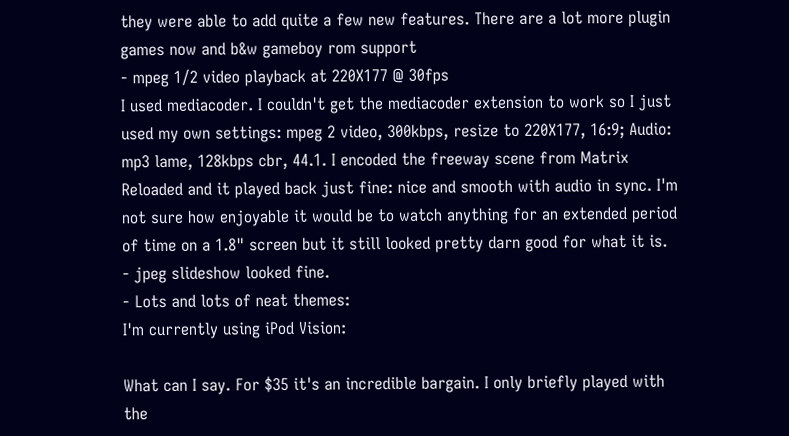they were able to add quite a few new features. There are a lot more plugin games now and b&w gameboy rom support
- mpeg 1/2 video playback at 220X177 @ 30fps
I used mediacoder. I couldn't get the mediacoder extension to work so I just used my own settings: mpeg 2 video, 300kbps, resize to 220X177, 16:9; Audio: mp3 lame, 128kbps cbr, 44.1. I encoded the freeway scene from Matrix Reloaded and it played back just fine: nice and smooth with audio in sync. I'm not sure how enjoyable it would be to watch anything for an extended period of time on a 1.8" screen but it still looked pretty darn good for what it is.
- jpeg slideshow looked fine.
- Lots and lots of neat themes:
I'm currently using iPod Vision:

What can I say. For $35 it's an incredible bargain. I only briefly played with the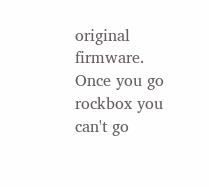original firmware. Once you go rockbox you can't go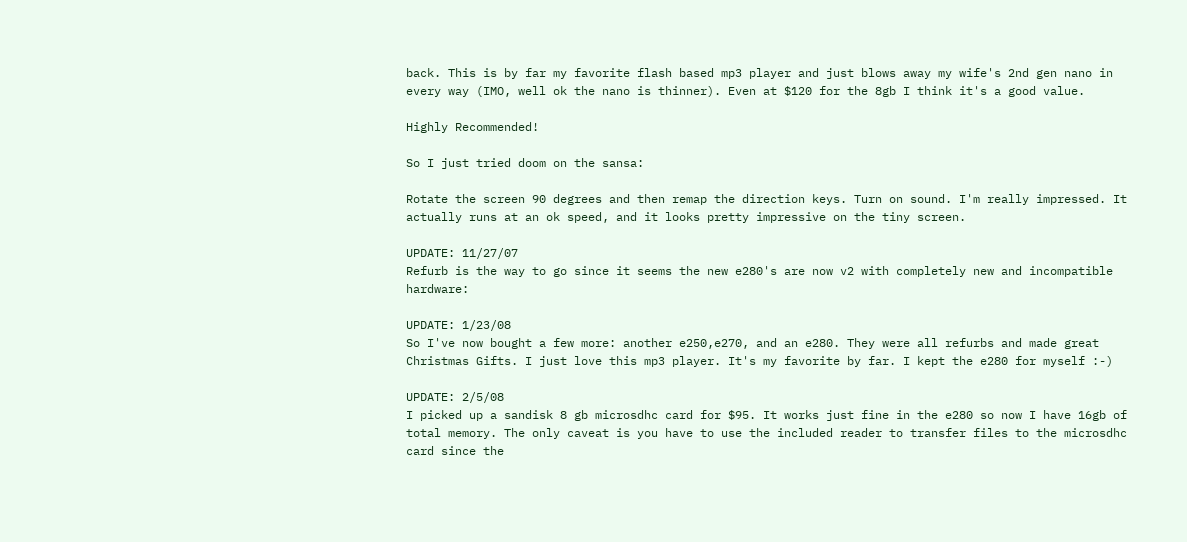back. This is by far my favorite flash based mp3 player and just blows away my wife's 2nd gen nano in every way (IMO, well ok the nano is thinner). Even at $120 for the 8gb I think it's a good value.

Highly Recommended!

So I just tried doom on the sansa:

Rotate the screen 90 degrees and then remap the direction keys. Turn on sound. I'm really impressed. It actually runs at an ok speed, and it looks pretty impressive on the tiny screen.

UPDATE: 11/27/07
Refurb is the way to go since it seems the new e280's are now v2 with completely new and incompatible hardware:

UPDATE: 1/23/08
So I've now bought a few more: another e250,e270, and an e280. They were all refurbs and made great Christmas Gifts. I just love this mp3 player. It's my favorite by far. I kept the e280 for myself :-)

UPDATE: 2/5/08
I picked up a sandisk 8 gb microsdhc card for $95. It works just fine in the e280 so now I have 16gb of total memory. The only caveat is you have to use the included reader to transfer files to the microsdhc card since the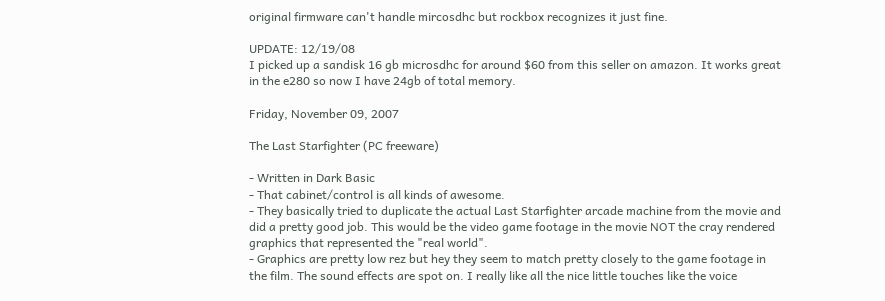original firmware can't handle mircosdhc but rockbox recognizes it just fine.

UPDATE: 12/19/08
I picked up a sandisk 16 gb microsdhc for around $60 from this seller on amazon. It works great in the e280 so now I have 24gb of total memory.

Friday, November 09, 2007

The Last Starfighter (PC freeware)

- Written in Dark Basic
- That cabinet/control is all kinds of awesome.
- They basically tried to duplicate the actual Last Starfighter arcade machine from the movie and did a pretty good job. This would be the video game footage in the movie NOT the cray rendered graphics that represented the "real world".
- Graphics are pretty low rez but hey they seem to match pretty closely to the game footage in the film. The sound effects are spot on. I really like all the nice little touches like the voice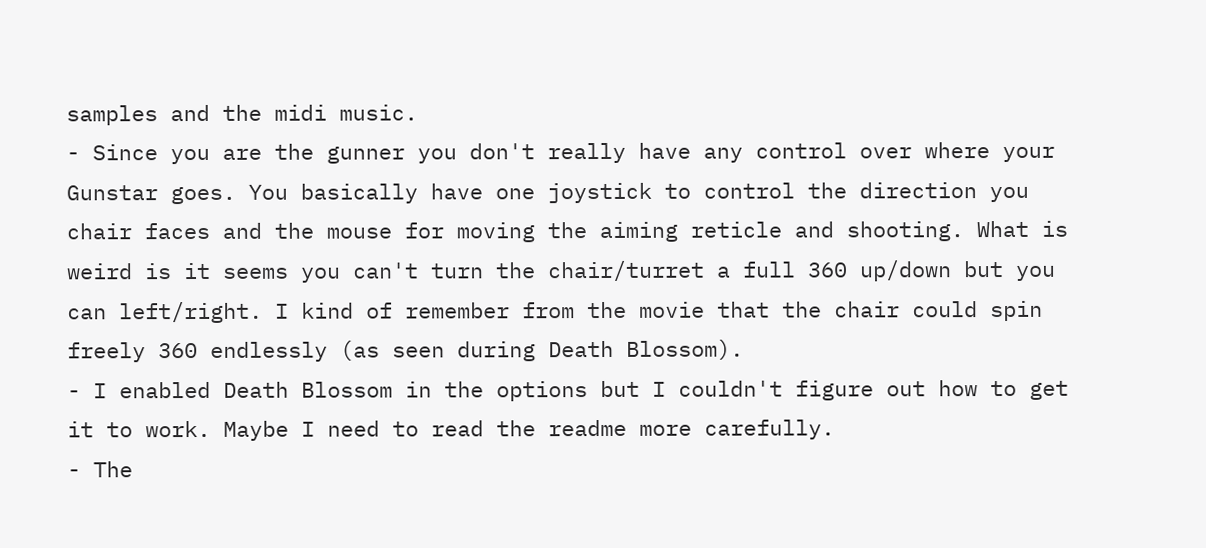samples and the midi music.
- Since you are the gunner you don't really have any control over where your Gunstar goes. You basically have one joystick to control the direction you chair faces and the mouse for moving the aiming reticle and shooting. What is weird is it seems you can't turn the chair/turret a full 360 up/down but you can left/right. I kind of remember from the movie that the chair could spin freely 360 endlessly (as seen during Death Blossom).
- I enabled Death Blossom in the options but I couldn't figure out how to get it to work. Maybe I need to read the readme more carefully.
- The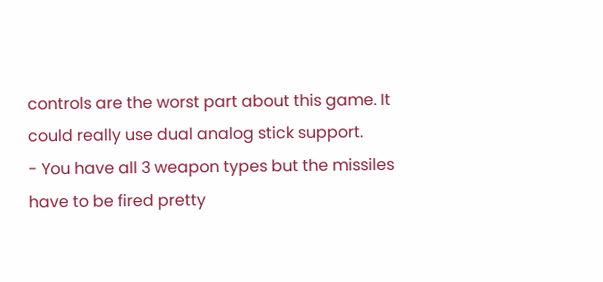controls are the worst part about this game. It could really use dual analog stick support.
- You have all 3 weapon types but the missiles have to be fired pretty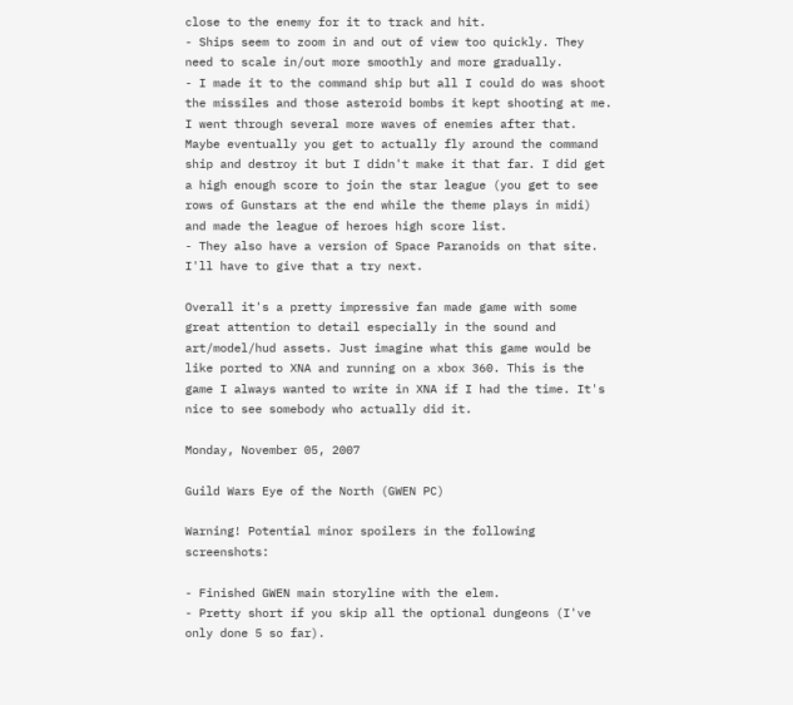close to the enemy for it to track and hit.
- Ships seem to zoom in and out of view too quickly. They need to scale in/out more smoothly and more gradually.
- I made it to the command ship but all I could do was shoot the missiles and those asteroid bombs it kept shooting at me. I went through several more waves of enemies after that. Maybe eventually you get to actually fly around the command ship and destroy it but I didn't make it that far. I did get a high enough score to join the star league (you get to see rows of Gunstars at the end while the theme plays in midi) and made the league of heroes high score list.
- They also have a version of Space Paranoids on that site. I'll have to give that a try next.

Overall it's a pretty impressive fan made game with some great attention to detail especially in the sound and art/model/hud assets. Just imagine what this game would be like ported to XNA and running on a xbox 360. This is the game I always wanted to write in XNA if I had the time. It's nice to see somebody who actually did it.

Monday, November 05, 2007

Guild Wars Eye of the North (GWEN PC)

Warning! Potential minor spoilers in the following screenshots:

- Finished GWEN main storyline with the elem.
- Pretty short if you skip all the optional dungeons (I've only done 5 so far).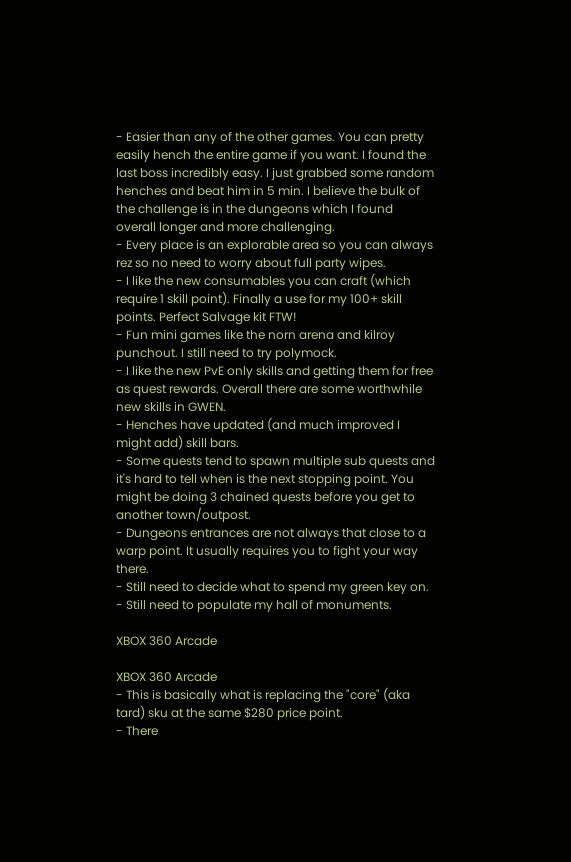- Easier than any of the other games. You can pretty easily hench the entire game if you want. I found the last boss incredibly easy. I just grabbed some random henches and beat him in 5 min. I believe the bulk of the challenge is in the dungeons which I found overall longer and more challenging.
- Every place is an explorable area so you can always rez so no need to worry about full party wipes.
- I like the new consumables you can craft (which require 1 skill point). Finally a use for my 100+ skill points. Perfect Salvage kit FTW!
- Fun mini games like the norn arena and kilroy punchout. I still need to try polymock.
- I like the new PvE only skills and getting them for free as quest rewards. Overall there are some worthwhile new skills in GWEN.
- Henches have updated (and much improved I might add) skill bars.
- Some quests tend to spawn multiple sub quests and it's hard to tell when is the next stopping point. You might be doing 3 chained quests before you get to another town/outpost.
- Dungeons entrances are not always that close to a warp point. It usually requires you to fight your way there.
- Still need to decide what to spend my green key on.
- Still need to populate my hall of monuments.

XBOX 360 Arcade

XBOX 360 Arcade
- This is basically what is replacing the "core" (aka tard) sku at the same $280 price point.
- There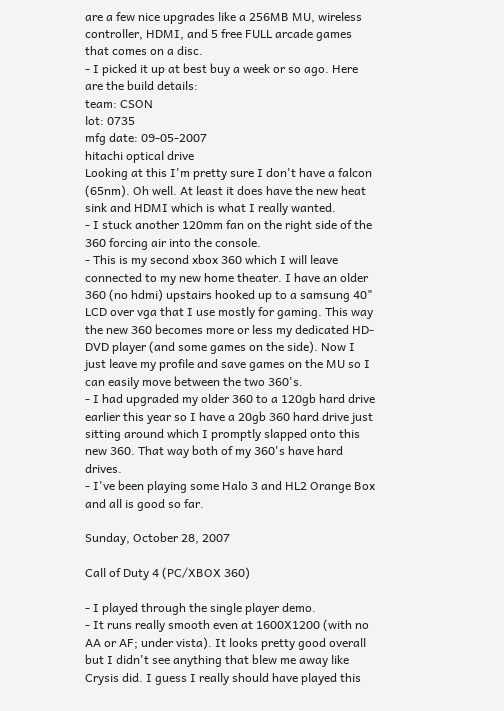are a few nice upgrades like a 256MB MU, wireless controller, HDMI, and 5 free FULL arcade games that comes on a disc.
- I picked it up at best buy a week or so ago. Here are the build details:
team: CSON
lot: 0735
mfg date: 09-05-2007
hitachi optical drive
Looking at this I'm pretty sure I don't have a falcon (65nm). Oh well. At least it does have the new heat sink and HDMI which is what I really wanted.
- I stuck another 120mm fan on the right side of the 360 forcing air into the console.
- This is my second xbox 360 which I will leave connected to my new home theater. I have an older 360 (no hdmi) upstairs hooked up to a samsung 40" LCD over vga that I use mostly for gaming. This way the new 360 becomes more or less my dedicated HD-DVD player (and some games on the side). Now I just leave my profile and save games on the MU so I can easily move between the two 360's.
- I had upgraded my older 360 to a 120gb hard drive earlier this year so I have a 20gb 360 hard drive just sitting around which I promptly slapped onto this new 360. That way both of my 360's have hard drives.
- I've been playing some Halo 3 and HL2 Orange Box and all is good so far.

Sunday, October 28, 2007

Call of Duty 4 (PC/XBOX 360)

- I played through the single player demo.
- It runs really smooth even at 1600X1200 (with no AA or AF; under vista). It looks pretty good overall but I didn't see anything that blew me away like Crysis did. I guess I really should have played this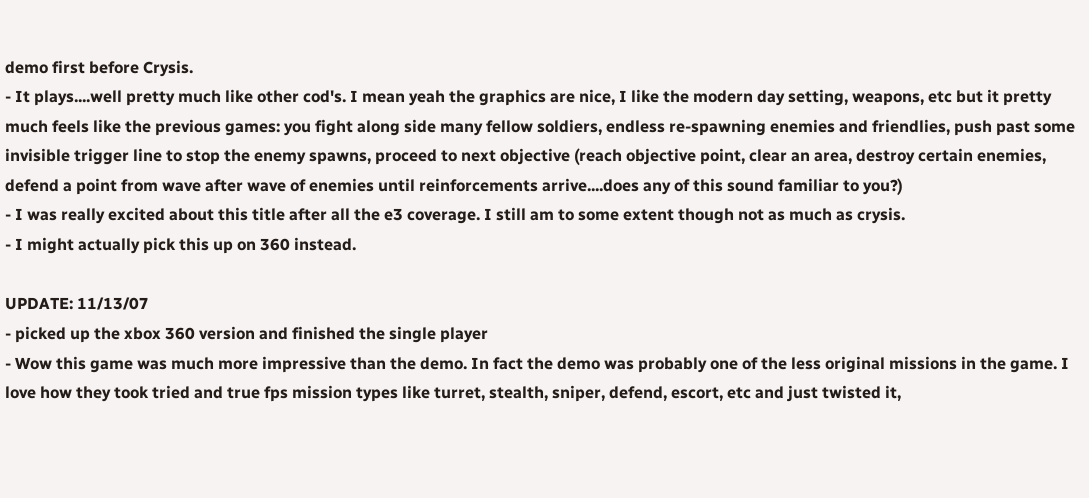demo first before Crysis.
- It plays....well pretty much like other cod's. I mean yeah the graphics are nice, I like the modern day setting, weapons, etc but it pretty much feels like the previous games: you fight along side many fellow soldiers, endless re-spawning enemies and friendlies, push past some invisible trigger line to stop the enemy spawns, proceed to next objective (reach objective point, clear an area, destroy certain enemies, defend a point from wave after wave of enemies until reinforcements arrive....does any of this sound familiar to you?)
- I was really excited about this title after all the e3 coverage. I still am to some extent though not as much as crysis.
- I might actually pick this up on 360 instead.

UPDATE: 11/13/07
- picked up the xbox 360 version and finished the single player
- Wow this game was much more impressive than the demo. In fact the demo was probably one of the less original missions in the game. I love how they took tried and true fps mission types like turret, stealth, sniper, defend, escort, etc and just twisted it,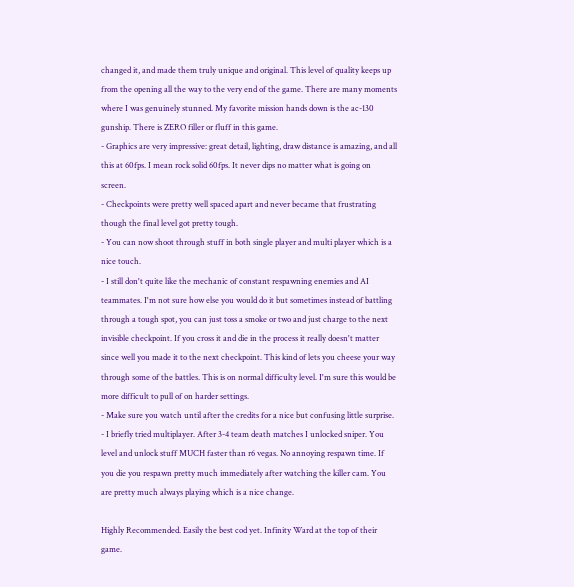changed it, and made them truly unique and original. This level of quality keeps up from the opening all the way to the very end of the game. There are many moments where I was genuinely stunned. My favorite mission hands down is the ac-130 gunship. There is ZERO filler or fluff in this game.
- Graphics are very impressive: great detail, lighting, draw distance is amazing, and all this at 60fps. I mean rock solid 60fps. It never dips no matter what is going on screen.
- Checkpoints were pretty well spaced apart and never became that frustrating though the final level got pretty tough.
- You can now shoot through stuff in both single player and multi player which is a nice touch.
- I still don't quite like the mechanic of constant respawning enemies and AI teammates. I'm not sure how else you would do it but sometimes instead of battling through a tough spot, you can just toss a smoke or two and just charge to the next invisible checkpoint. If you cross it and die in the process it really doesn't matter since well you made it to the next checkpoint. This kind of lets you cheese your way through some of the battles. This is on normal difficulty level. I'm sure this would be more difficult to pull of on harder settings.
- Make sure you watch until after the credits for a nice but confusing little surprise.
- I briefly tried multiplayer. After 3-4 team death matches I unlocked sniper. You level and unlock stuff MUCH faster than r6 vegas. No annoying respawn time. If you die you respawn pretty much immediately after watching the killer cam. You are pretty much always playing which is a nice change.

Highly Recommended. Easily the best cod yet. Infinity Ward at the top of their game.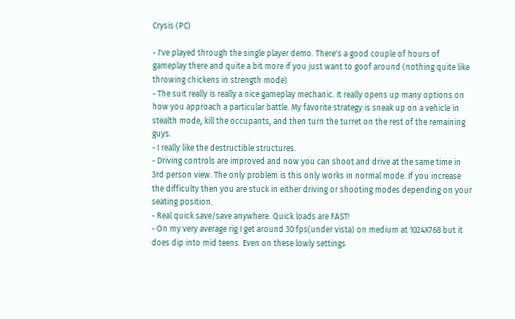Crysis (PC)

- I've played through the single player demo. There's a good couple of hours of gameplay there and quite a bit more if you just want to goof around (nothing quite like throwing chickens in strength mode)
- The suit really is really a nice gameplay mechanic. It really opens up many options on how you approach a particular battle. My favorite strategy is sneak up on a vehicle in stealth mode, kill the occupants, and then turn the turret on the rest of the remaining guys.
- I really like the destructible structures.
- Driving controls are improved and now you can shoot and drive at the same time in 3rd person view. The only problem is this only works in normal mode. If you increase the difficulty then you are stuck in either driving or shooting modes depending on your seating position.
- Real quick save/save anywhere. Quick loads are FAST!
- On my very average rig I get around 30 fps(under vista) on medium at 1024X768 but it does dip into mid teens. Even on these lowly settings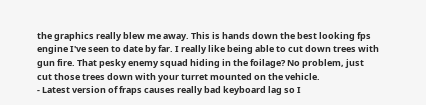the graphics really blew me away. This is hands down the best looking fps engine I've seen to date by far. I really like being able to cut down trees with gun fire. That pesky enemy squad hiding in the foilage? No problem, just cut those trees down with your turret mounted on the vehicle.
- Latest version of fraps causes really bad keyboard lag so I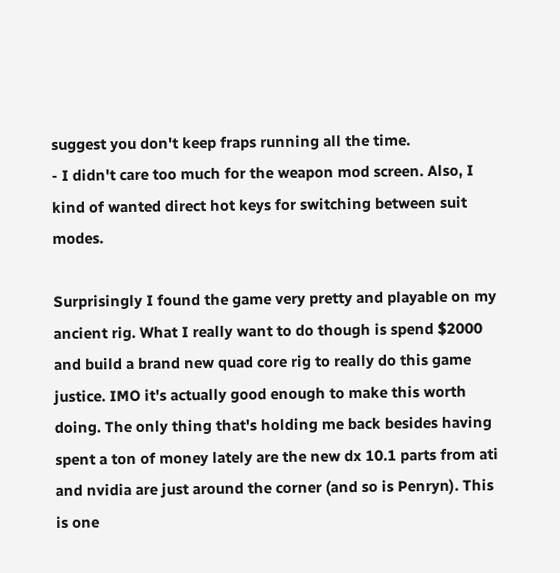suggest you don't keep fraps running all the time.
- I didn't care too much for the weapon mod screen. Also, I kind of wanted direct hot keys for switching between suit modes.

Surprisingly I found the game very pretty and playable on my ancient rig. What I really want to do though is spend $2000 and build a brand new quad core rig to really do this game justice. IMO it's actually good enough to make this worth doing. The only thing that's holding me back besides having spent a ton of money lately are the new dx 10.1 parts from ati and nvidia are just around the corner (and so is Penryn). This is one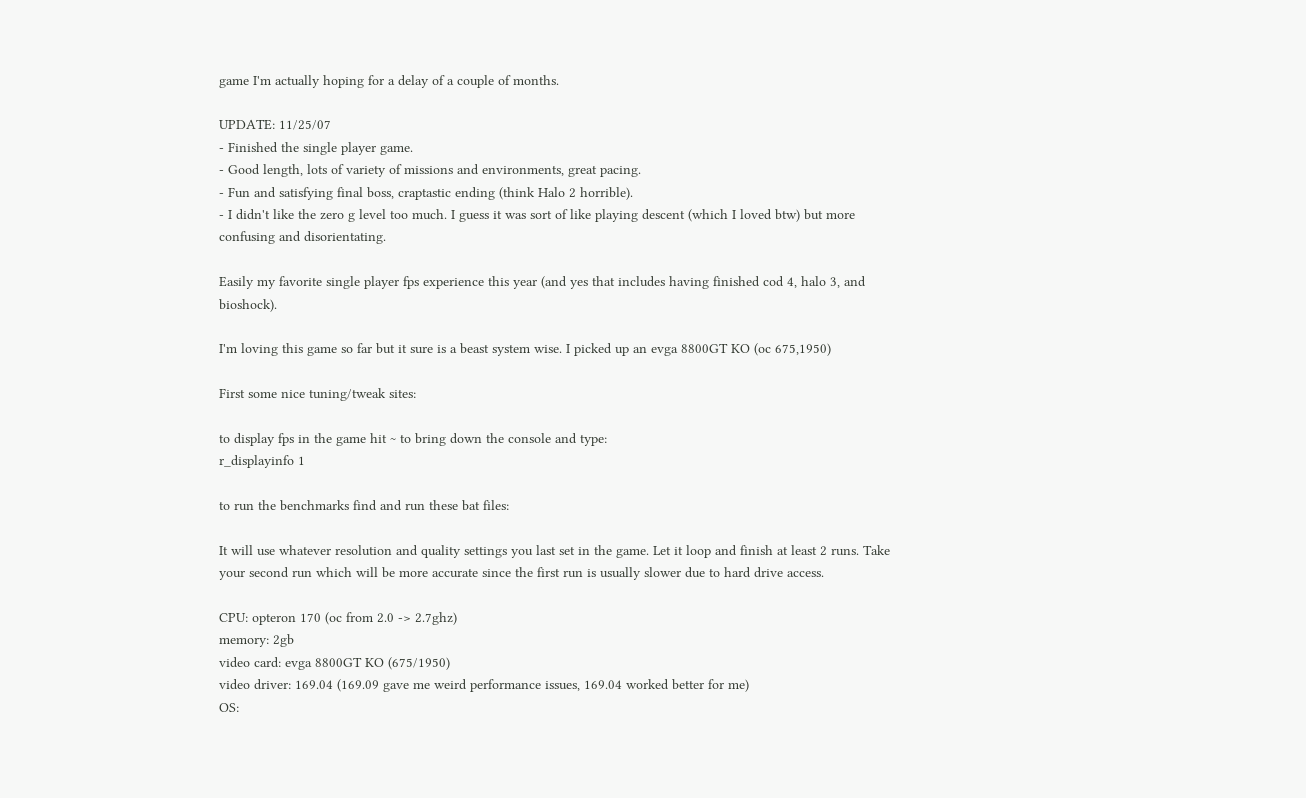game I'm actually hoping for a delay of a couple of months.

UPDATE: 11/25/07
- Finished the single player game.
- Good length, lots of variety of missions and environments, great pacing.
- Fun and satisfying final boss, craptastic ending (think Halo 2 horrible).
- I didn't like the zero g level too much. I guess it was sort of like playing descent (which I loved btw) but more confusing and disorientating.

Easily my favorite single player fps experience this year (and yes that includes having finished cod 4, halo 3, and bioshock).

I'm loving this game so far but it sure is a beast system wise. I picked up an evga 8800GT KO (oc 675,1950)

First some nice tuning/tweak sites:

to display fps in the game hit ~ to bring down the console and type:
r_displayinfo 1

to run the benchmarks find and run these bat files:

It will use whatever resolution and quality settings you last set in the game. Let it loop and finish at least 2 runs. Take your second run which will be more accurate since the first run is usually slower due to hard drive access.

CPU: opteron 170 (oc from 2.0 -> 2.7ghz)
memory: 2gb
video card: evga 8800GT KO (675/1950)
video driver: 169.04 (169.09 gave me weird performance issues, 169.04 worked better for me)
OS: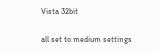Vista 32bit

all set to medium settings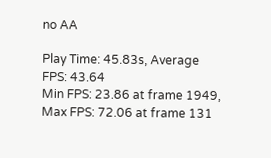no AA

Play Time: 45.83s, Average FPS: 43.64
Min FPS: 23.86 at frame 1949, Max FPS: 72.06 at frame 131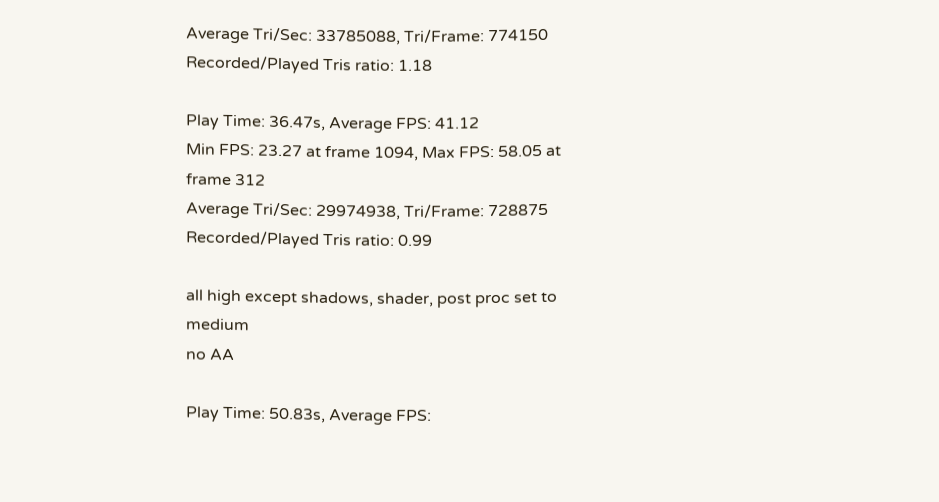Average Tri/Sec: 33785088, Tri/Frame: 774150
Recorded/Played Tris ratio: 1.18

Play Time: 36.47s, Average FPS: 41.12
Min FPS: 23.27 at frame 1094, Max FPS: 58.05 at frame 312
Average Tri/Sec: 29974938, Tri/Frame: 728875
Recorded/Played Tris ratio: 0.99

all high except shadows, shader, post proc set to medium
no AA

Play Time: 50.83s, Average FPS: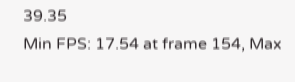39.35
Min FPS: 17.54 at frame 154, Max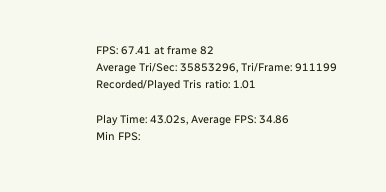FPS: 67.41 at frame 82
Average Tri/Sec: 35853296, Tri/Frame: 911199
Recorded/Played Tris ratio: 1.01

Play Time: 43.02s, Average FPS: 34.86
Min FPS: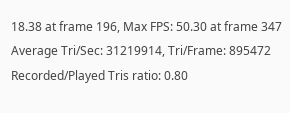18.38 at frame 196, Max FPS: 50.30 at frame 347
Average Tri/Sec: 31219914, Tri/Frame: 895472
Recorded/Played Tris ratio: 0.80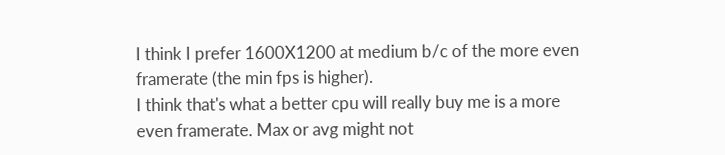I think I prefer 1600X1200 at medium b/c of the more even framerate (the min fps is higher).
I think that's what a better cpu will really buy me is a more even framerate. Max or avg might not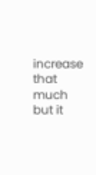increase that much but it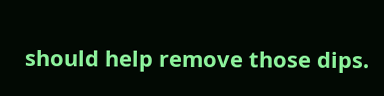should help remove those dips.